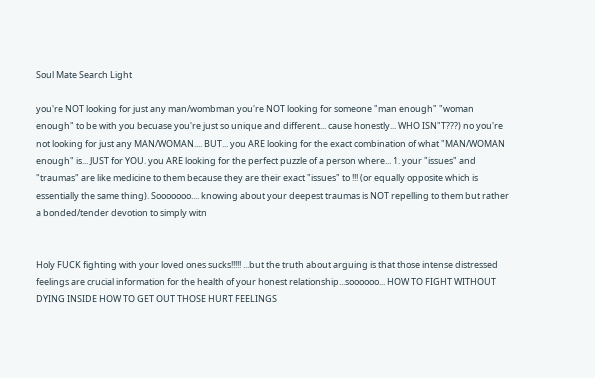Soul Mate Search Light

you're NOT looking for just any man/wombman you're NOT looking for someone "man enough" "woman enough" to be with you becuase you're just so unique and different... cause honestly... WHO ISN"T???) no you're not looking for just any MAN/WOMAN.... BUT... you ARE looking for the exact combination of what "MAN/WOMAN enough" is... JUST for YOU. you ARE looking for the perfect puzzle of a person where... 1. your "issues" and "traumas" are like medicine to them because they are their exact "issues" to !!! (or equally opposite which is essentially the same thing). Sooooooo.... knowing about your deepest traumas is NOT repelling to them but rather a bonded/tender devotion to simply witn


Holy FUCK fighting with your loved ones sucks!!!!! ...but the truth about arguing is that those intense distressed feelings are crucial information for the health of your honest relationship...soooooo... HOW TO FIGHT WITHOUT DYING INSIDE HOW TO GET OUT THOSE HURT FEELINGS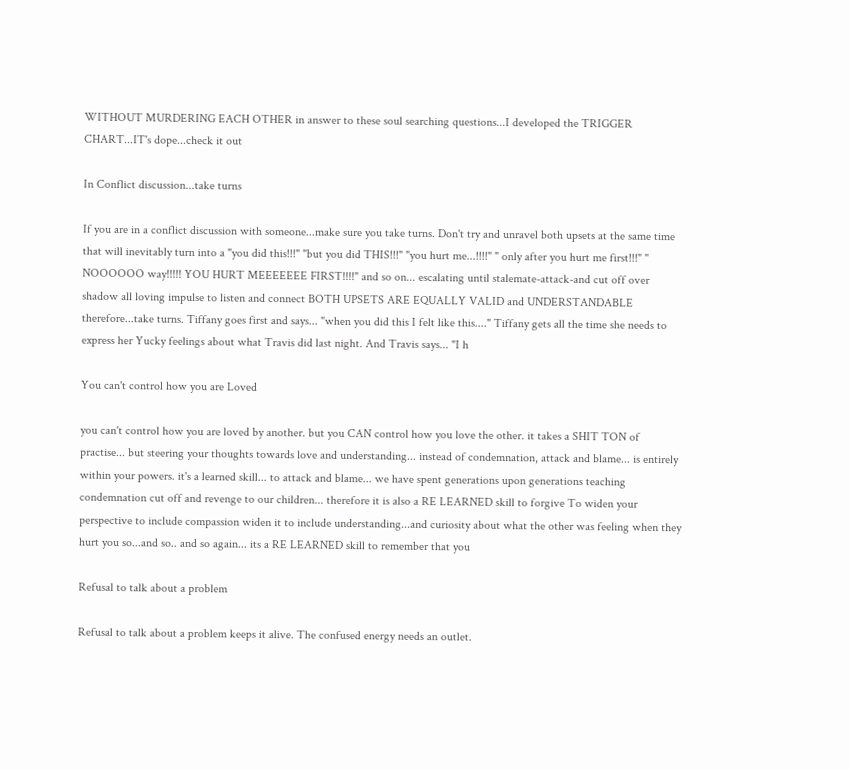WITHOUT MURDERING EACH OTHER in answer to these soul searching questions...I developed the TRIGGER CHART...IT's dope...check it out

In Conflict discussion...take turns

If you are in a conflict discussion with someone...make sure you take turns. Don't try and unravel both upsets at the same time that will inevitably turn into a "you did this!!!" "but you did THIS!!!" "you hurt me...!!!!" " only after you hurt me first!!!" " NOOOOOO way!!!!! YOU HURT MEEEEEEE FIRST!!!!" and so on... escalating until stalemate-attack-and cut off over shadow all loving impulse to listen and connect BOTH UPSETS ARE EQUALLY VALID and UNDERSTANDABLE therefore...take turns. Tiffany goes first and says... "when you did this I felt like this...." Tiffany gets all the time she needs to express her Yucky feelings about what Travis did last night. And Travis says... "I h

You can't control how you are Loved

you can't control how you are loved by another. but you CAN control how you love the other. it takes a SHIT TON of practise... but steering your thoughts towards love and understanding... instead of condemnation, attack and blame... is entirely within your powers. it's a learned skill... to attack and blame... we have spent generations upon generations teaching condemnation cut off and revenge to our children... therefore it is also a RE LEARNED skill to forgive To widen your perspective to include compassion widen it to include understanding...and curiosity about what the other was feeling when they hurt you so...and so.. and so again... its a RE LEARNED skill to remember that you

Refusal to talk about a problem

Refusal to talk about a problem keeps it alive. The confused energy needs an outlet.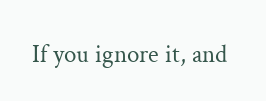If you ignore it, and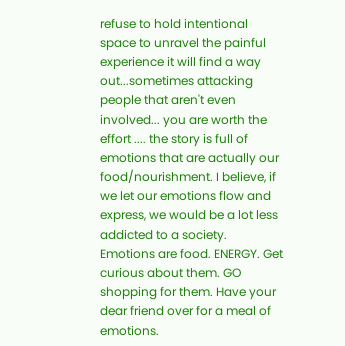refuse to hold intentional space to unravel the painful experience it will find a way out...sometimes attacking people that aren't even involved... you are worth the effort .... the story is full of emotions that are actually our food/nourishment. I believe, if we let our emotions flow and express, we would be a lot less addicted to a society. Emotions are food. ENERGY. Get curious about them. GO shopping for them. Have your dear friend over for a meal of emotions.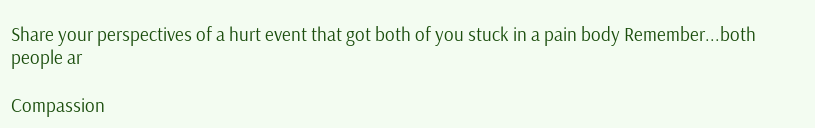Share your perspectives of a hurt event that got both of you stuck in a pain body Remember...both people ar

Compassion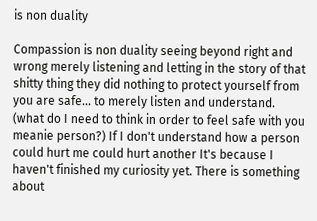is non duality

Compassion is non duality seeing beyond right and wrong merely listening and letting in the story of that shitty thing they did nothing to protect yourself from you are safe... to merely listen and understand. (what do I need to think in order to feel safe with you meanie person?) If I don't understand how a person could hurt me could hurt another It's because I haven't finished my curiosity yet. There is something about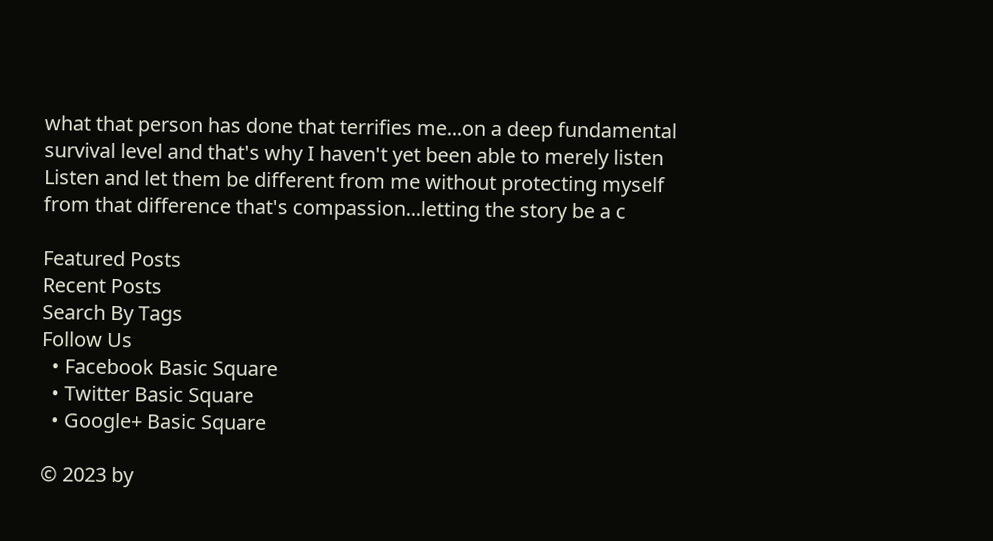what that person has done that terrifies me...on a deep fundamental survival level and that's why I haven't yet been able to merely listen Listen and let them be different from me without protecting myself from that difference that's compassion...letting the story be a c

Featured Posts
Recent Posts
Search By Tags
Follow Us
  • Facebook Basic Square
  • Twitter Basic Square
  • Google+ Basic Square

© 2023 by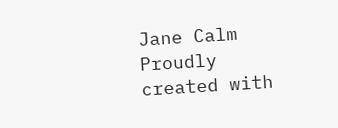Jane Calm Proudly created with